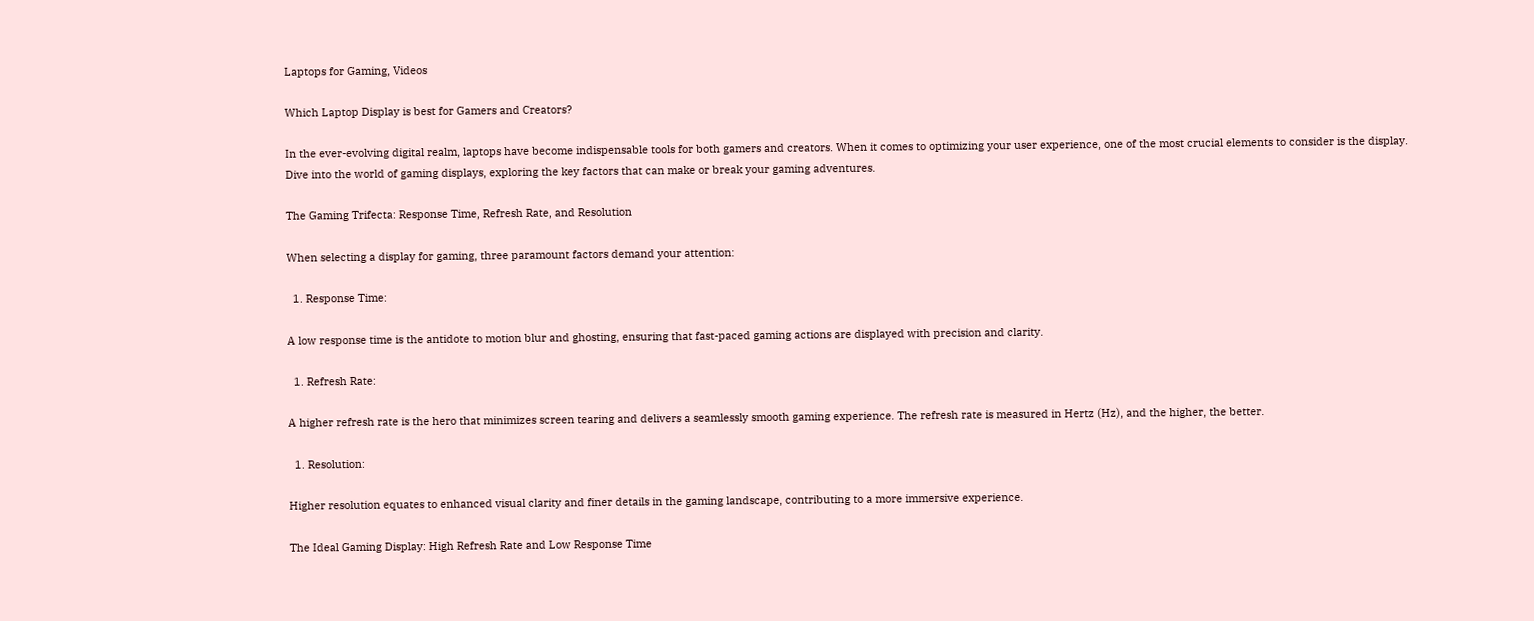Laptops for Gaming, Videos

Which Laptop Display is best for Gamers and Creators?

In the ever-evolving digital realm, laptops have become indispensable tools for both gamers and creators. When it comes to optimizing your user experience, one of the most crucial elements to consider is the display. Dive into the world of gaming displays, exploring the key factors that can make or break your gaming adventures.

The Gaming Trifecta: Response Time, Refresh Rate, and Resolution

When selecting a display for gaming, three paramount factors demand your attention:

  1. Response Time:

A low response time is the antidote to motion blur and ghosting, ensuring that fast-paced gaming actions are displayed with precision and clarity.

  1. Refresh Rate:

A higher refresh rate is the hero that minimizes screen tearing and delivers a seamlessly smooth gaming experience. The refresh rate is measured in Hertz (Hz), and the higher, the better.

  1. Resolution:

Higher resolution equates to enhanced visual clarity and finer details in the gaming landscape, contributing to a more immersive experience.

The Ideal Gaming Display: High Refresh Rate and Low Response Time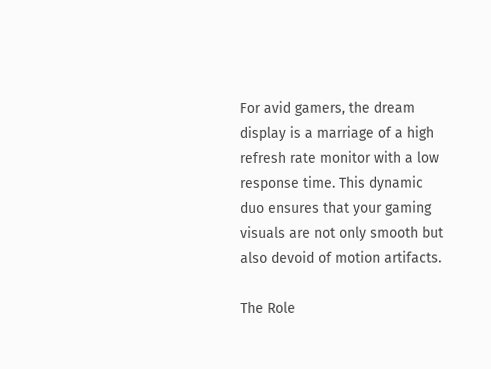For avid gamers, the dream display is a marriage of a high refresh rate monitor with a low response time. This dynamic duo ensures that your gaming visuals are not only smooth but also devoid of motion artifacts.

The Role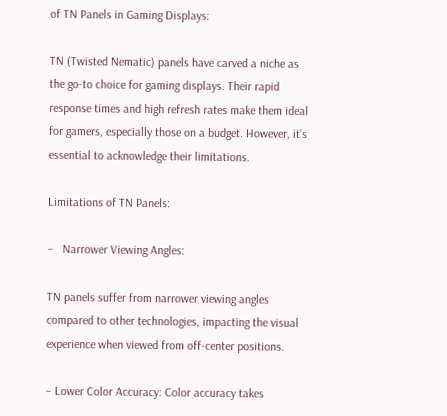of TN Panels in Gaming Displays:

TN (Twisted Nematic) panels have carved a niche as the go-to choice for gaming displays. Their rapid response times and high refresh rates make them ideal for gamers, especially those on a budget. However, it’s essential to acknowledge their limitations.

Limitations of TN Panels:

–   Narrower Viewing Angles:

TN panels suffer from narrower viewing angles compared to other technologies, impacting the visual experience when viewed from off-center positions.

– Lower Color Accuracy: Color accuracy takes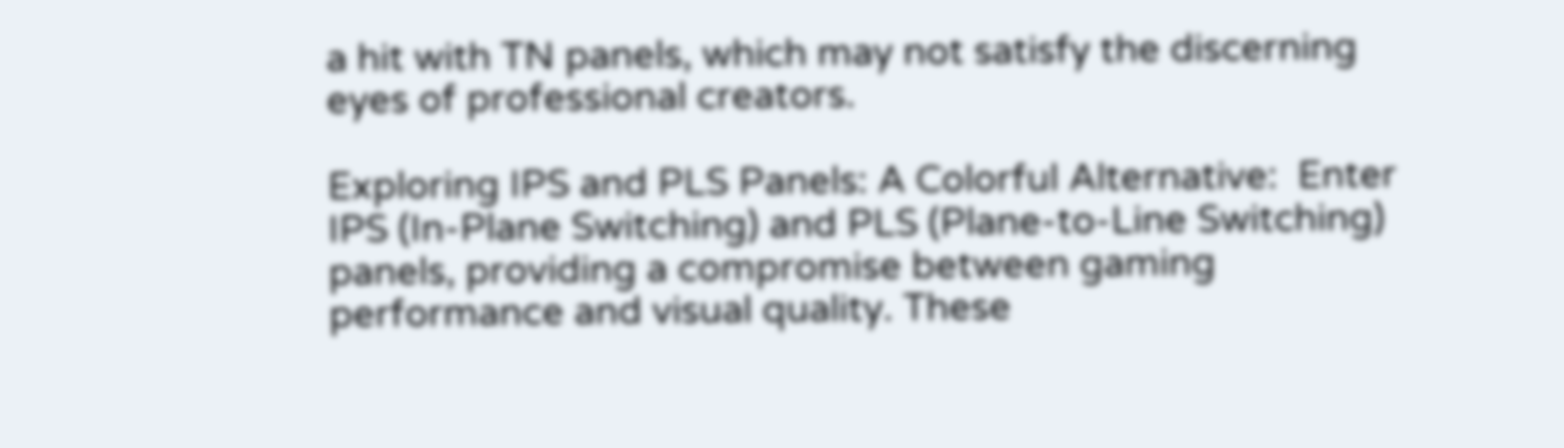a hit with TN panels, which may not satisfy the discerning eyes of professional creators.

Exploring IPS and PLS Panels: A Colorful Alternative:  Enter IPS (In-Plane Switching) and PLS (Plane-to-Line Switching) panels, providing a compromise between gaming performance and visual quality. These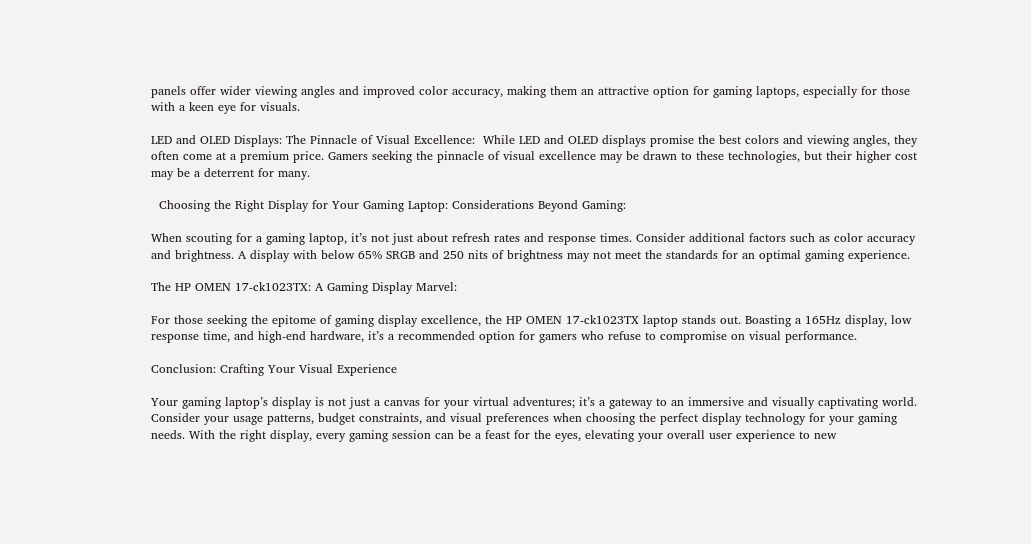panels offer wider viewing angles and improved color accuracy, making them an attractive option for gaming laptops, especially for those with a keen eye for visuals.

LED and OLED Displays: The Pinnacle of Visual Excellence:  While LED and OLED displays promise the best colors and viewing angles, they often come at a premium price. Gamers seeking the pinnacle of visual excellence may be drawn to these technologies, but their higher cost may be a deterrent for many.

  Choosing the Right Display for Your Gaming Laptop: Considerations Beyond Gaming:

When scouting for a gaming laptop, it’s not just about refresh rates and response times. Consider additional factors such as color accuracy and brightness. A display with below 65% SRGB and 250 nits of brightness may not meet the standards for an optimal gaming experience.

The HP OMEN 17-ck1023TX: A Gaming Display Marvel:

For those seeking the epitome of gaming display excellence, the HP OMEN 17-ck1023TX laptop stands out. Boasting a 165Hz display, low response time, and high-end hardware, it’s a recommended option for gamers who refuse to compromise on visual performance.

Conclusion: Crafting Your Visual Experience

Your gaming laptop’s display is not just a canvas for your virtual adventures; it’s a gateway to an immersive and visually captivating world. Consider your usage patterns, budget constraints, and visual preferences when choosing the perfect display technology for your gaming needs. With the right display, every gaming session can be a feast for the eyes, elevating your overall user experience to new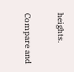heights.

Compare and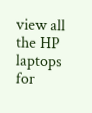view all the HP laptops for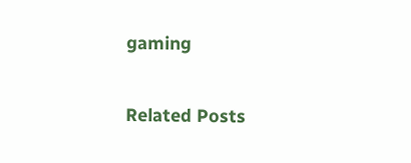gaming

Related Posts